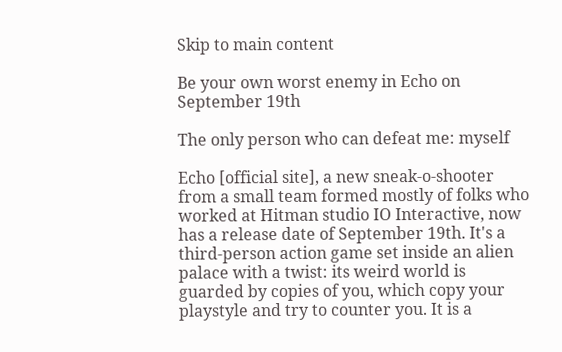Skip to main content

Be your own worst enemy in Echo on September 19th

The only person who can defeat me: myself

Echo [official site], a new sneak-o-shooter from a small team formed mostly of folks who worked at Hitman studio IO Interactive, now has a release date of September 19th. It's a third-person action game set inside an alien palace with a twist: its weird world is guarded by copies of you, which copy your playstyle and try to counter you. It is a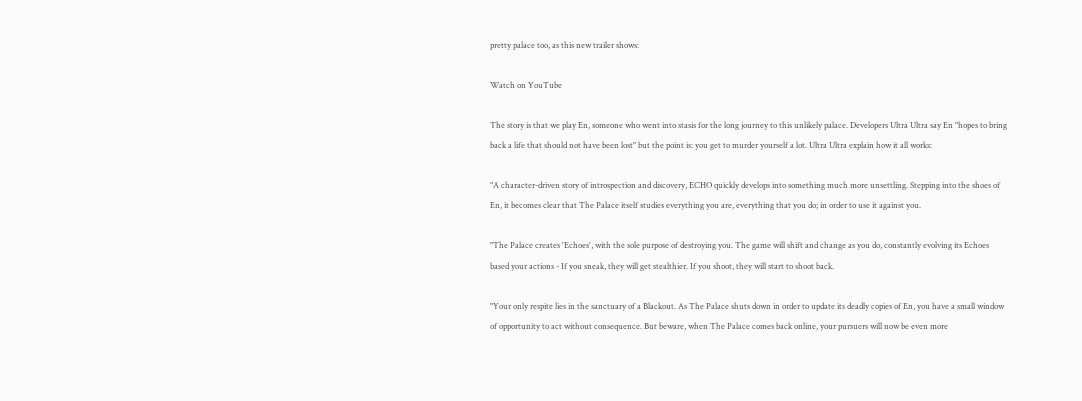pretty palace too, as this new trailer shows:

Watch on YouTube

The story is that we play En, someone who went into stasis for the long journey to this unlikely palace. Developers Ultra Ultra say En "hopes to bring back a life that should not have been lost" but the point is: you get to murder yourself a lot. Ultra Ultra explain how it all works:

"A character-driven story of introspection and discovery, ECHO quickly develops into something much more unsettling. Stepping into the shoes of En, it becomes clear that The Palace itself studies everything you are, everything that you do; in order to use it against you.

"The Palace creates 'Echoes', with the sole purpose of destroying you. The game will shift and change as you do, constantly evolving its Echoes based your actions - If you sneak, they will get stealthier. If you shoot, they will start to shoot back.

"Your only respite lies in the sanctuary of a Blackout. As The Palace shuts down in order to update its deadly copies of En, you have a small window of opportunity to act without consequence. But beware, when The Palace comes back online, your pursuers will now be even more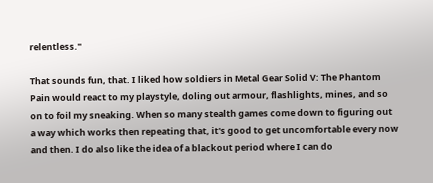relentless."

That sounds fun, that. I liked how soldiers in Metal Gear Solid V: The Phantom Pain would react to my playstyle, doling out armour, flashlights, mines, and so on to foil my sneaking. When so many stealth games come down to figuring out a way which works then repeating that, it's good to get uncomfortable every now and then. I do also like the idea of a blackout period where I can do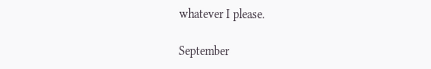whatever I please.

September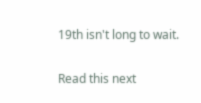19th isn't long to wait.

Read this next